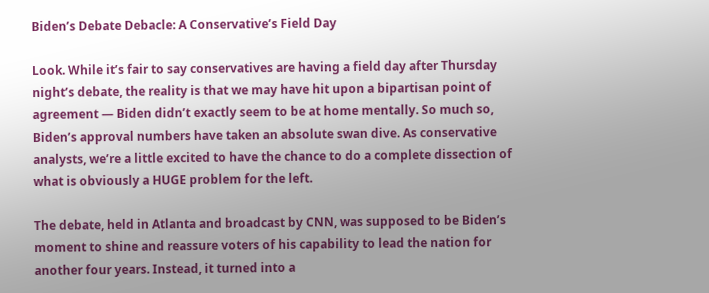Biden’s Debate Debacle: A Conservative’s Field Day

Look. While it’s fair to say conservatives are having a field day after Thursday night’s debate, the reality is that we may have hit upon a bipartisan point of agreement — Biden didn’t exactly seem to be at home mentally. So much so, Biden’s approval numbers have taken an absolute swan dive. As conservative analysts, we’re a little excited to have the chance to do a complete dissection of what is obviously a HUGE problem for the left.

The debate, held in Atlanta and broadcast by CNN, was supposed to be Biden’s moment to shine and reassure voters of his capability to lead the nation for another four years. Instead, it turned into a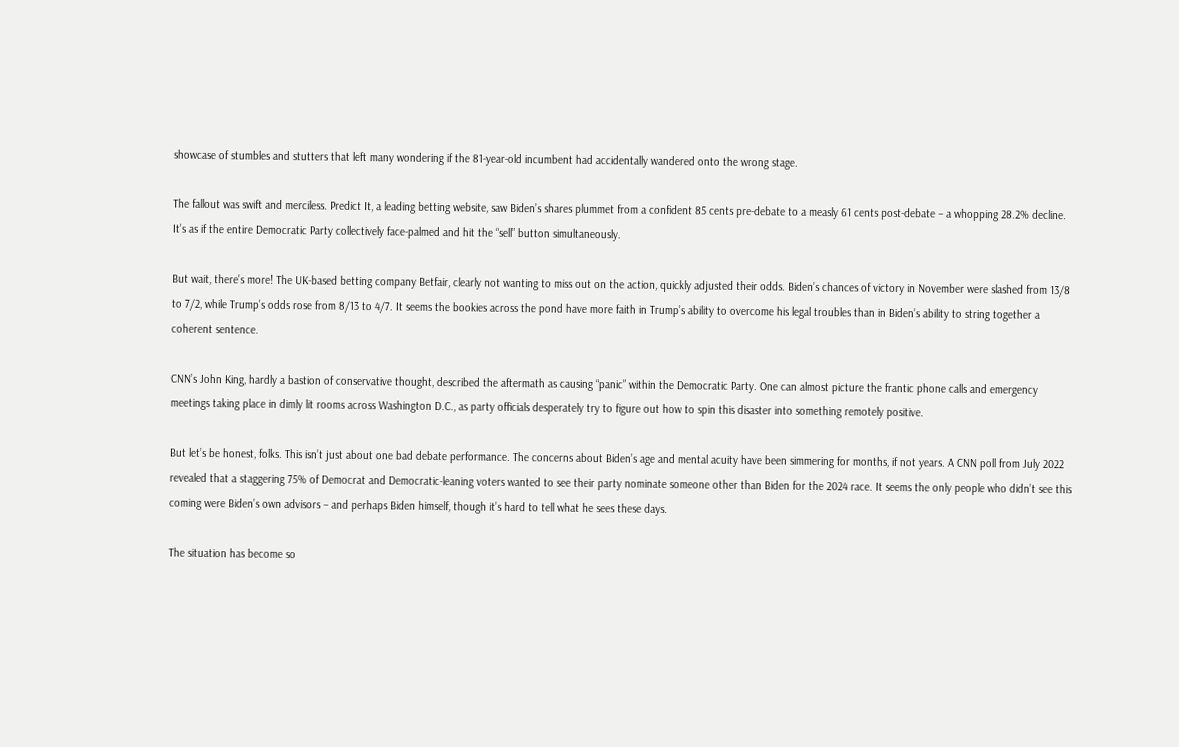showcase of stumbles and stutters that left many wondering if the 81-year-old incumbent had accidentally wandered onto the wrong stage.

The fallout was swift and merciless. Predict It, a leading betting website, saw Biden’s shares plummet from a confident 85 cents pre-debate to a measly 61 cents post-debate – a whopping 28.2% decline. It’s as if the entire Democratic Party collectively face-palmed and hit the “sell” button simultaneously.

But wait, there’s more! The UK-based betting company Betfair, clearly not wanting to miss out on the action, quickly adjusted their odds. Biden’s chances of victory in November were slashed from 13/8 to 7/2, while Trump’s odds rose from 8/13 to 4/7. It seems the bookies across the pond have more faith in Trump’s ability to overcome his legal troubles than in Biden’s ability to string together a coherent sentence.

CNN’s John King, hardly a bastion of conservative thought, described the aftermath as causing “panic” within the Democratic Party. One can almost picture the frantic phone calls and emergency meetings taking place in dimly lit rooms across Washington D.C., as party officials desperately try to figure out how to spin this disaster into something remotely positive.

But let’s be honest, folks. This isn’t just about one bad debate performance. The concerns about Biden’s age and mental acuity have been simmering for months, if not years. A CNN poll from July 2022 revealed that a staggering 75% of Democrat and Democratic-leaning voters wanted to see their party nominate someone other than Biden for the 2024 race. It seems the only people who didn’t see this coming were Biden’s own advisors – and perhaps Biden himself, though it’s hard to tell what he sees these days.

The situation has become so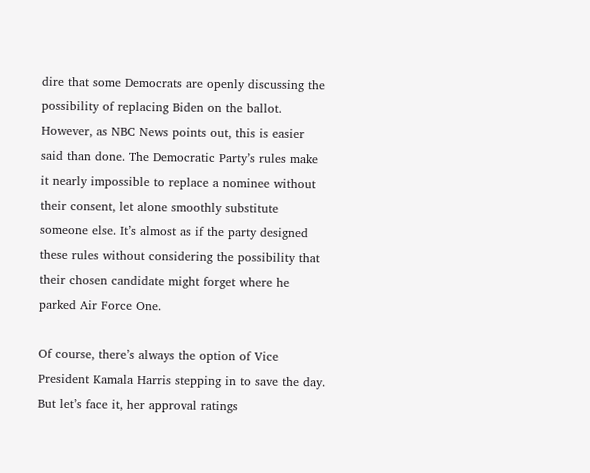dire that some Democrats are openly discussing the possibility of replacing Biden on the ballot. However, as NBC News points out, this is easier said than done. The Democratic Party’s rules make it nearly impossible to replace a nominee without their consent, let alone smoothly substitute someone else. It’s almost as if the party designed these rules without considering the possibility that their chosen candidate might forget where he parked Air Force One.

Of course, there’s always the option of Vice President Kamala Harris stepping in to save the day. But let’s face it, her approval ratings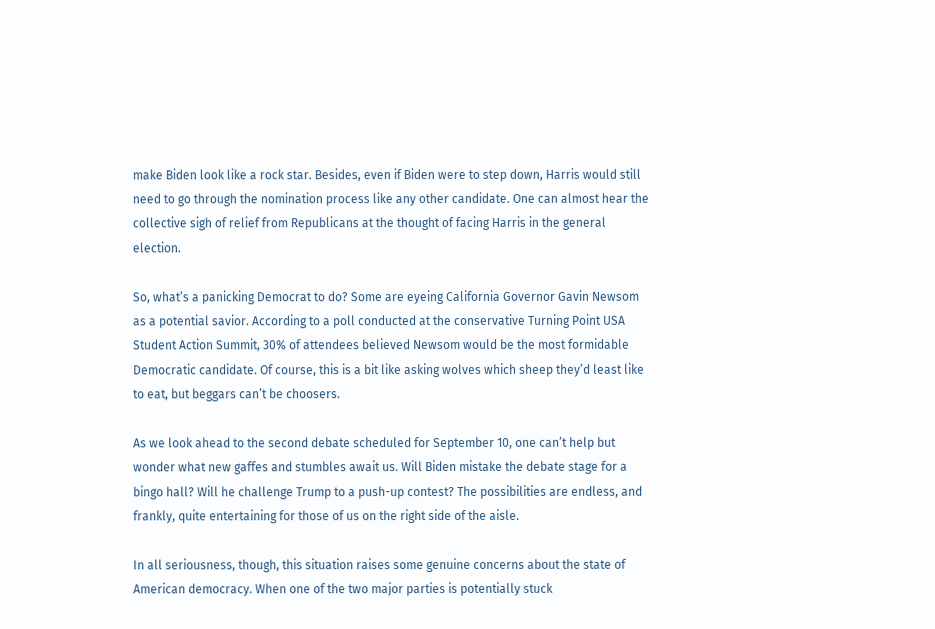make Biden look like a rock star. Besides, even if Biden were to step down, Harris would still need to go through the nomination process like any other candidate. One can almost hear the collective sigh of relief from Republicans at the thought of facing Harris in the general election.

So, what’s a panicking Democrat to do? Some are eyeing California Governor Gavin Newsom as a potential savior. According to a poll conducted at the conservative Turning Point USA Student Action Summit, 30% of attendees believed Newsom would be the most formidable Democratic candidate. Of course, this is a bit like asking wolves which sheep they’d least like to eat, but beggars can’t be choosers.

As we look ahead to the second debate scheduled for September 10, one can’t help but wonder what new gaffes and stumbles await us. Will Biden mistake the debate stage for a bingo hall? Will he challenge Trump to a push-up contest? The possibilities are endless, and frankly, quite entertaining for those of us on the right side of the aisle.

In all seriousness, though, this situation raises some genuine concerns about the state of American democracy. When one of the two major parties is potentially stuck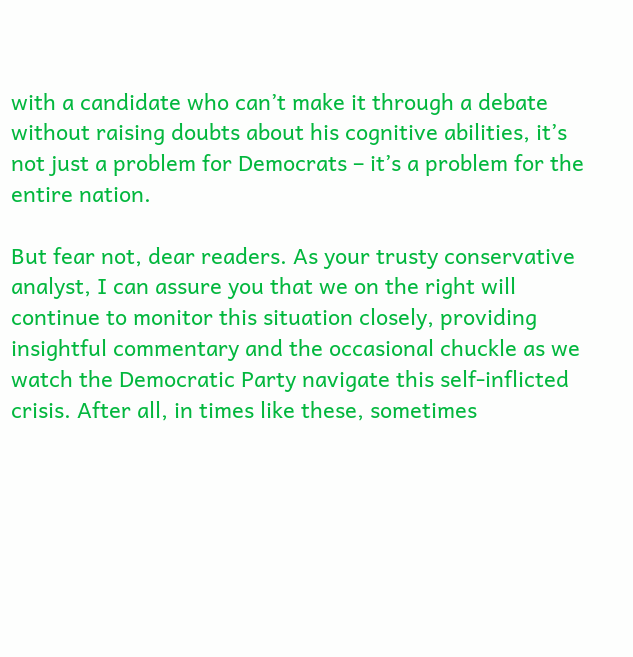with a candidate who can’t make it through a debate without raising doubts about his cognitive abilities, it’s not just a problem for Democrats – it’s a problem for the entire nation.

But fear not, dear readers. As your trusty conservative analyst, I can assure you that we on the right will continue to monitor this situation closely, providing insightful commentary and the occasional chuckle as we watch the Democratic Party navigate this self-inflicted crisis. After all, in times like these, sometimes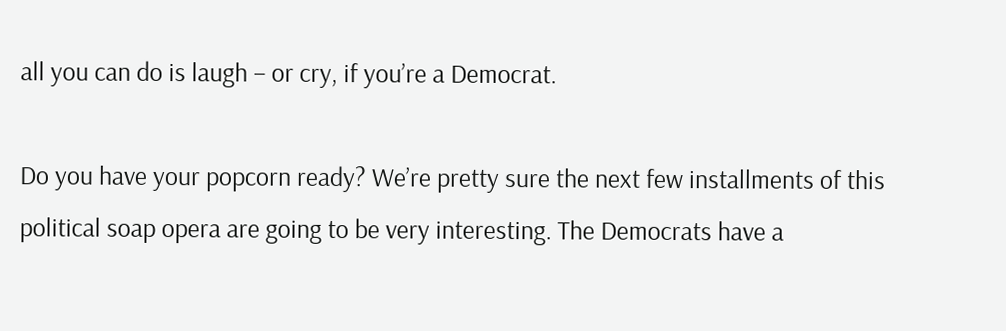all you can do is laugh – or cry, if you’re a Democrat.

Do you have your popcorn ready? We’re pretty sure the next few installments of this political soap opera are going to be very interesting. The Democrats have a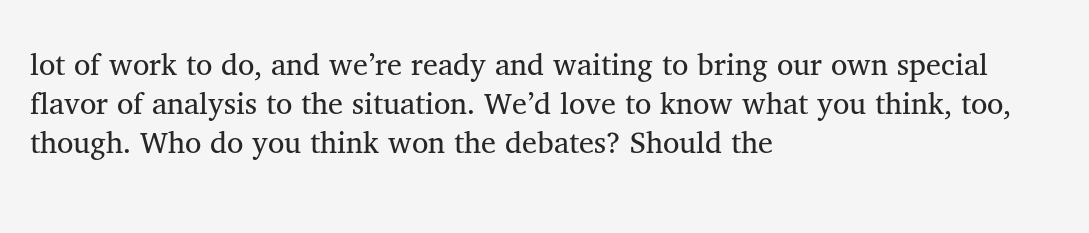lot of work to do, and we’re ready and waiting to bring our own special flavor of analysis to the situation. We’d love to know what you think, too, though. Who do you think won the debates? Should the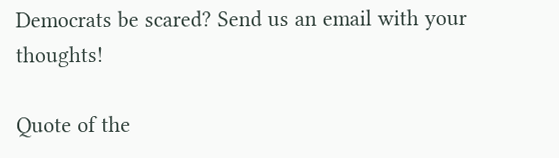Democrats be scared? Send us an email with your thoughts!

Quote of the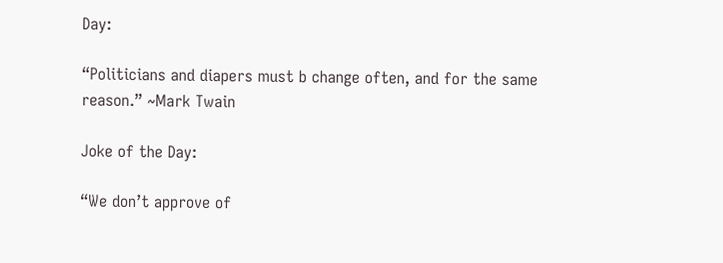Day:

“Politicians and diapers must b change often, and for the same reason.” ~Mark Twain

Joke of the Day:

“We don’t approve of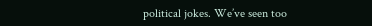political jokes. We’ve seen too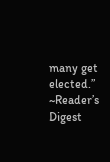many get elected.” ~Reader’s Digest